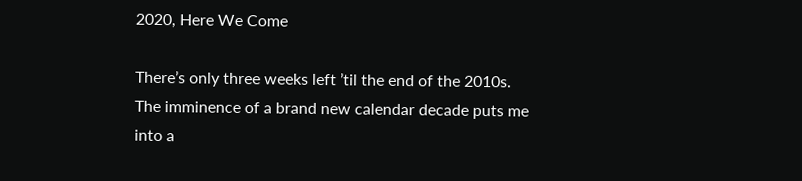2020, Here We Come

There’s only three weeks left ’til the end of the 2010s. The imminence of a brand new calendar decade puts me into a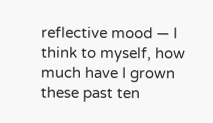reflective mood — I think to myself, how much have I grown these past ten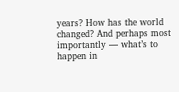years? How has the world changed? And perhaps most importantly — what’s to happen in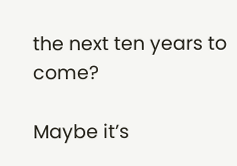the next ten years to come?

Maybe it’s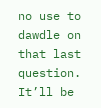no use to dawdle on that last question. It’ll be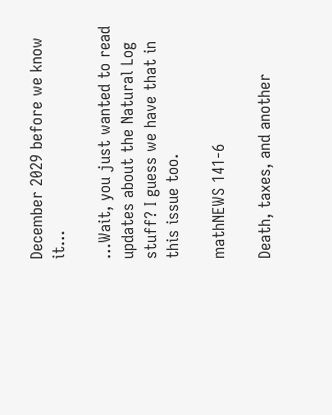December 2029 before we know it…

…Wait, you just wanted to read updates about the Natural Log stuff? I guess we have that in this issue too.

mathNEWS 141-6

Death, taxes, and another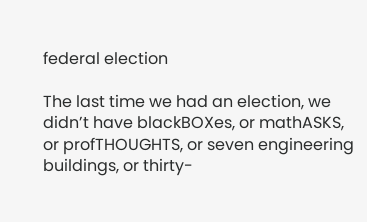federal election

The last time we had an election, we didn’t have blackBOXes, or mathASKS, or profTHOUGHTS, or seven engineering buildings, or thirty-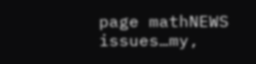page mathNEWS issues…my,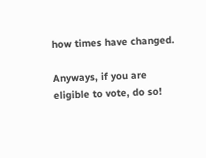how times have changed.

Anyways, if you are eligible to vote, do so!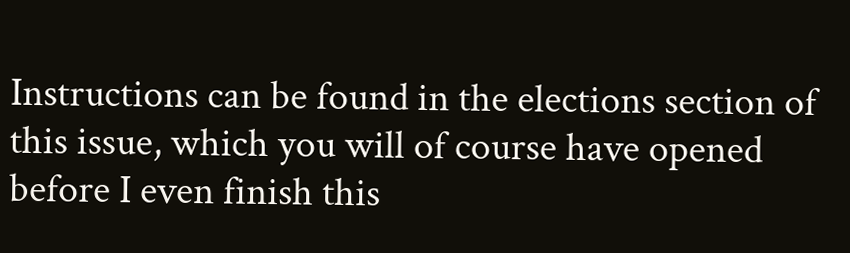Instructions can be found in the elections section of this issue, which you will of course have opened before I even finish this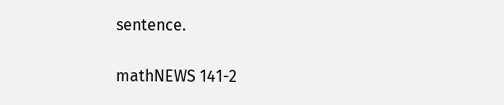sentence.

mathNEWS 141-2